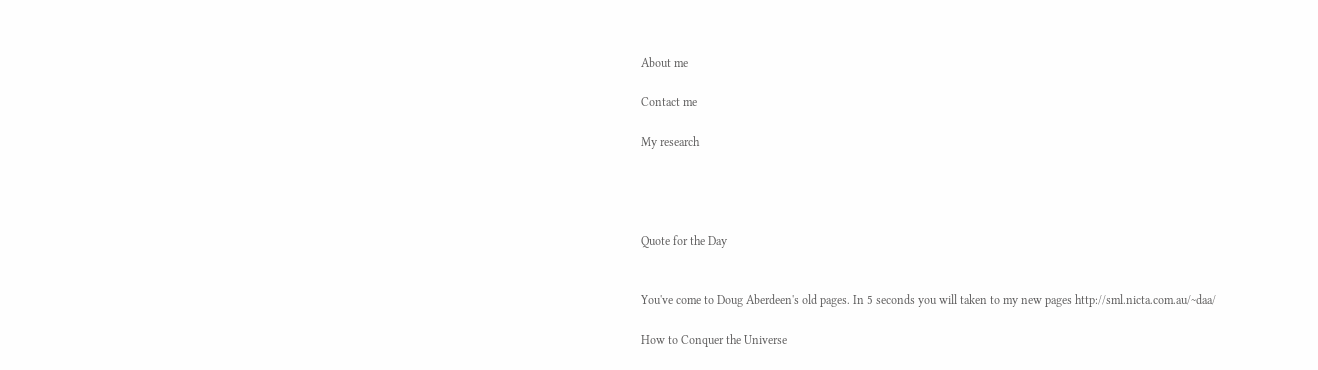About me

Contact me

My research




Quote for the Day


You've come to Doug Aberdeen's old pages. In 5 seconds you will taken to my new pages http://sml.nicta.com.au/~daa/

How to Conquer the Universe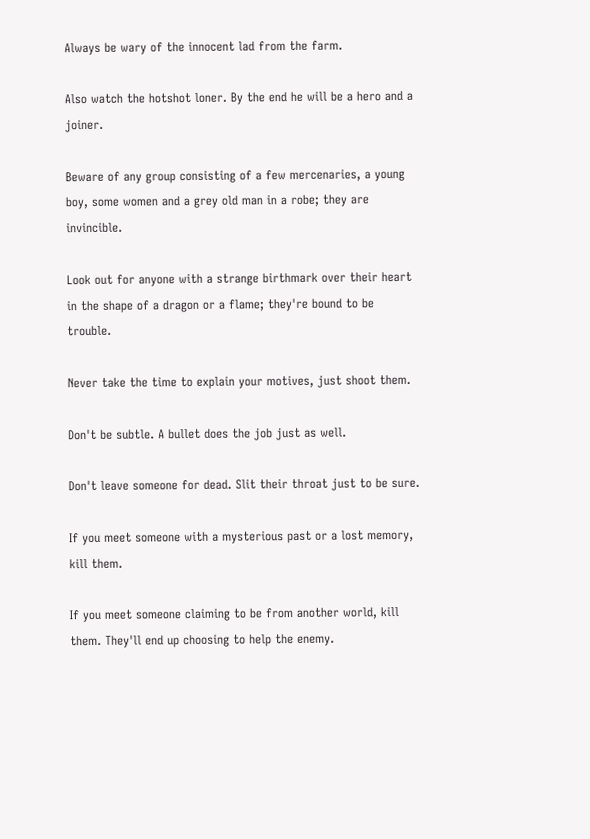Always be wary of the innocent lad from the farm.

Also watch the hotshot loner. By the end he will be a hero and a joiner.

Beware of any group consisting of a few mercenaries, a young boy, some women and a grey old man in a robe; they are invincible.

Look out for anyone with a strange birthmark over their heart in the shape of a dragon or a flame; they're bound to be trouble.

Never take the time to explain your motives, just shoot them.

Don't be subtle. A bullet does the job just as well.

Don't leave someone for dead. Slit their throat just to be sure.

If you meet someone with a mysterious past or a lost memory, kill them.

If you meet someone claiming to be from another world, kill them. They'll end up choosing to help the enemy.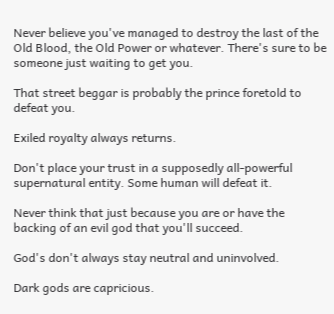Never believe you've managed to destroy the last of the Old Blood, the Old Power or whatever. There's sure to be someone just waiting to get you.

That street beggar is probably the prince foretold to defeat you.

Exiled royalty always returns.

Don't place your trust in a supposedly all-powerful supernatural entity. Some human will defeat it.

Never think that just because you are or have the backing of an evil god that you'll succeed.

God's don't always stay neutral and uninvolved.

Dark gods are capricious.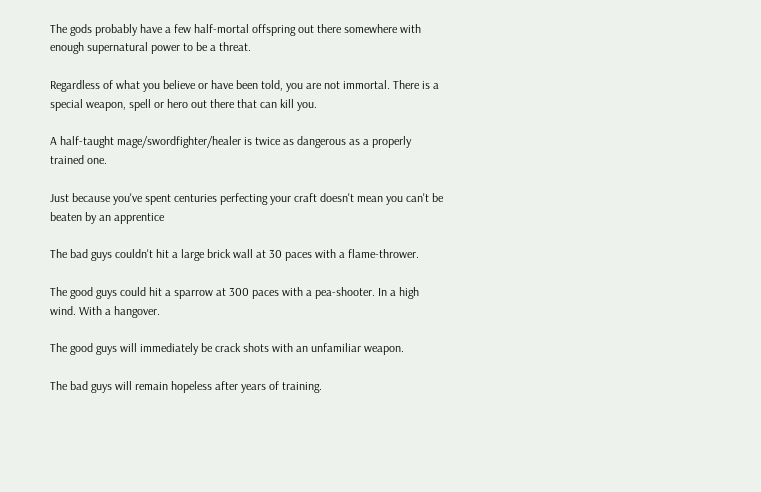The gods probably have a few half-mortal offspring out there somewhere with enough supernatural power to be a threat.

Regardless of what you believe or have been told, you are not immortal. There is a special weapon, spell or hero out there that can kill you.

A half-taught mage/swordfighter/healer is twice as dangerous as a properly trained one.

Just because you've spent centuries perfecting your craft doesn't mean you can't be beaten by an apprentice

The bad guys couldn't hit a large brick wall at 30 paces with a flame-thrower.

The good guys could hit a sparrow at 300 paces with a pea-shooter. In a high wind. With a hangover.

The good guys will immediately be crack shots with an unfamiliar weapon.

The bad guys will remain hopeless after years of training.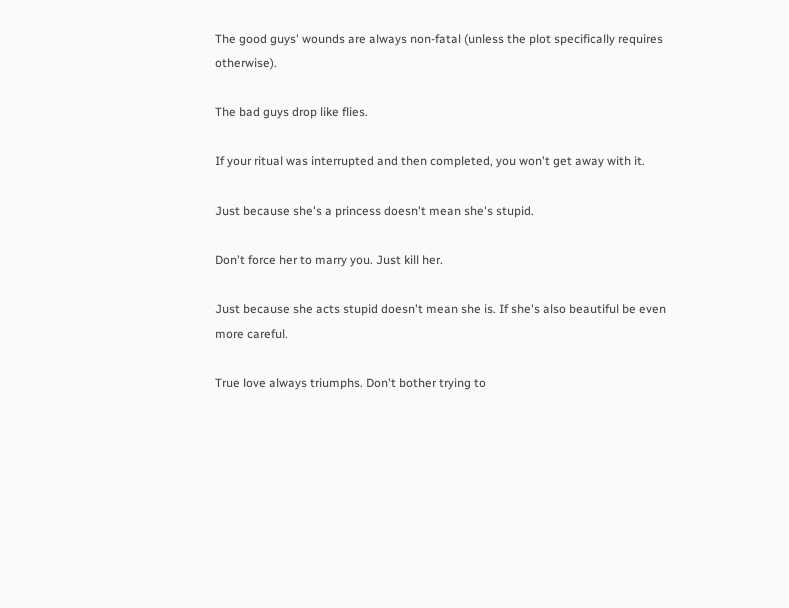The good guys' wounds are always non-fatal (unless the plot specifically requires otherwise).

The bad guys drop like flies.

If your ritual was interrupted and then completed, you won't get away with it.

Just because she's a princess doesn't mean she's stupid.

Don't force her to marry you. Just kill her.

Just because she acts stupid doesn't mean she is. If she's also beautiful be even more careful.

True love always triumphs. Don't bother trying to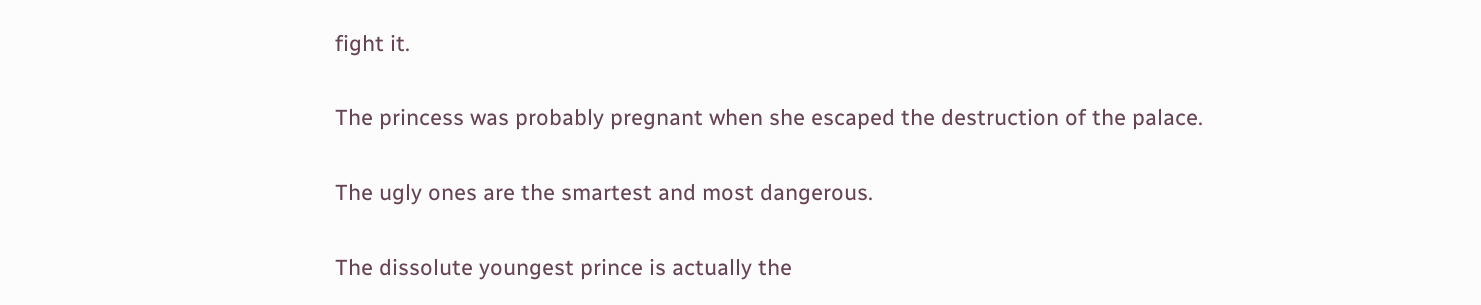fight it.

The princess was probably pregnant when she escaped the destruction of the palace.

The ugly ones are the smartest and most dangerous.

The dissolute youngest prince is actually the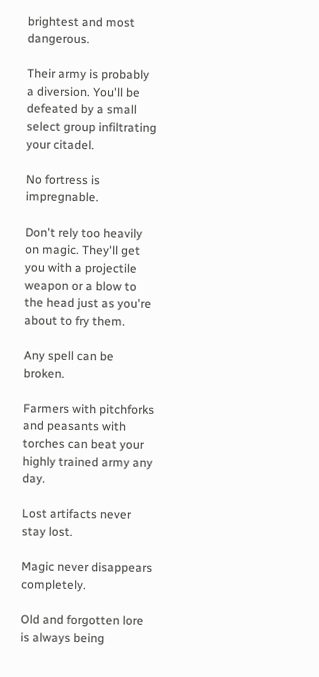brightest and most dangerous.

Their army is probably a diversion. You'll be defeated by a small select group infiltrating your citadel.

No fortress is impregnable.

Don't rely too heavily on magic. They'll get you with a projectile weapon or a blow to the head just as you're about to fry them.

Any spell can be broken.

Farmers with pitchforks and peasants with torches can beat your highly trained army any day.

Lost artifacts never stay lost.

Magic never disappears completely.

Old and forgotten lore is always being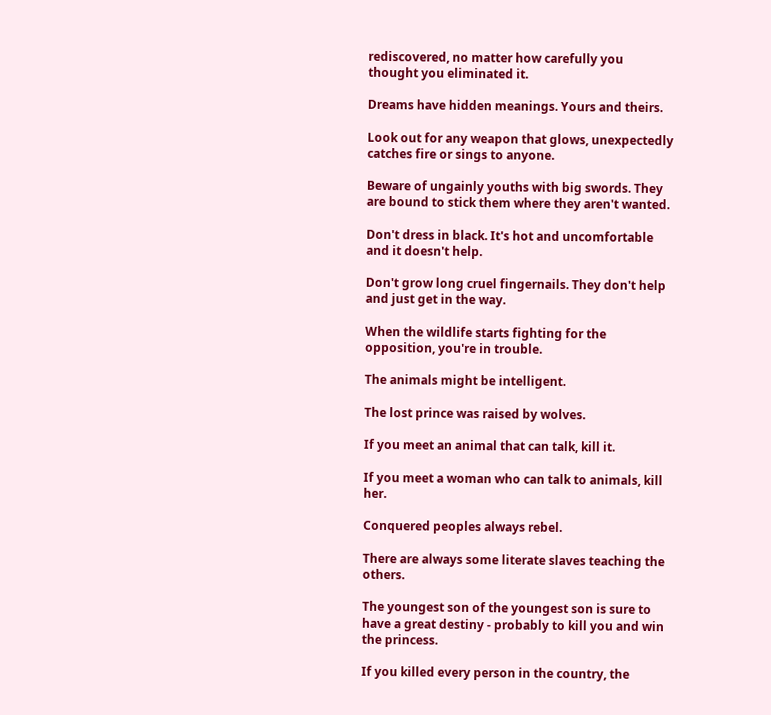rediscovered, no matter how carefully you thought you eliminated it.

Dreams have hidden meanings. Yours and theirs.

Look out for any weapon that glows, unexpectedly catches fire or sings to anyone.

Beware of ungainly youths with big swords. They are bound to stick them where they aren't wanted.

Don't dress in black. It's hot and uncomfortable and it doesn't help.

Don't grow long cruel fingernails. They don't help and just get in the way.

When the wildlife starts fighting for the opposition, you're in trouble.

The animals might be intelligent.

The lost prince was raised by wolves.

If you meet an animal that can talk, kill it.

If you meet a woman who can talk to animals, kill her.

Conquered peoples always rebel.

There are always some literate slaves teaching the others.

The youngest son of the youngest son is sure to have a great destiny - probably to kill you and win the princess.

If you killed every person in the country, the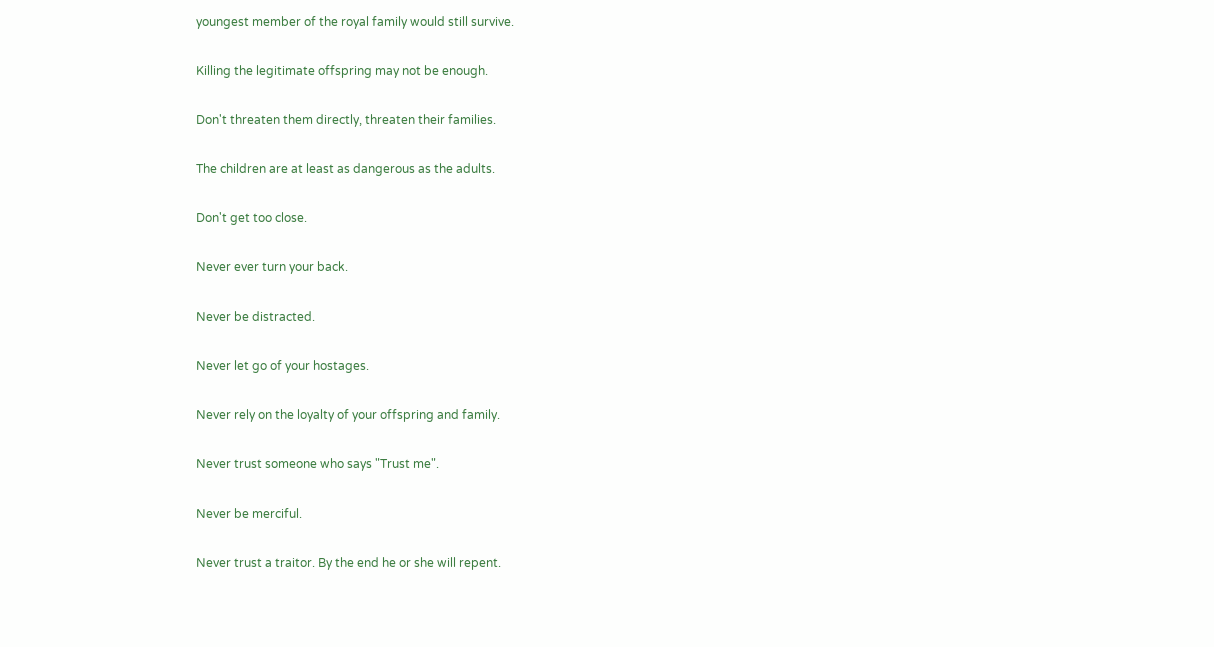youngest member of the royal family would still survive.

Killing the legitimate offspring may not be enough.

Don't threaten them directly, threaten their families.

The children are at least as dangerous as the adults.

Don't get too close.

Never ever turn your back.

Never be distracted.

Never let go of your hostages.

Never rely on the loyalty of your offspring and family.

Never trust someone who says "Trust me".

Never be merciful.

Never trust a traitor. By the end he or she will repent.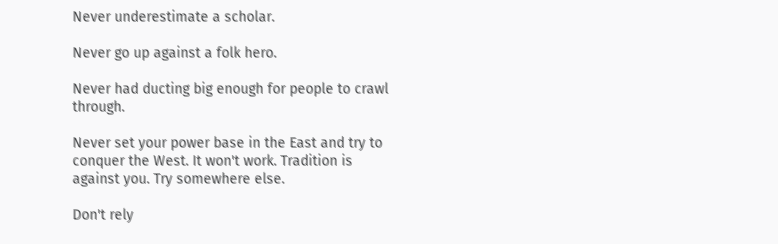Never underestimate a scholar.

Never go up against a folk hero.

Never had ducting big enough for people to crawl through.

Never set your power base in the East and try to conquer the West. It won't work. Tradition is against you. Try somewhere else.

Don't rely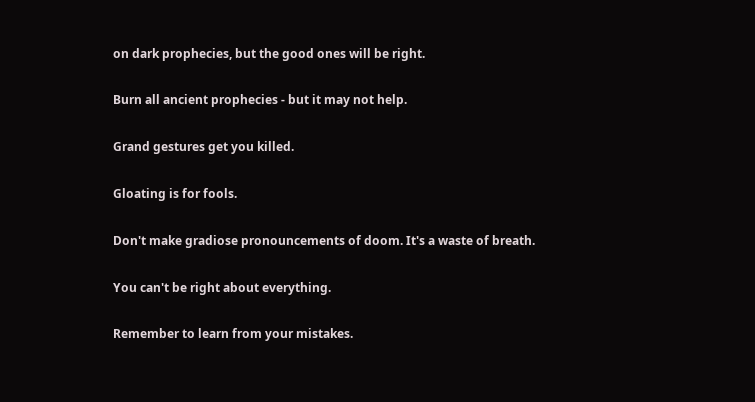on dark prophecies, but the good ones will be right.

Burn all ancient prophecies - but it may not help.

Grand gestures get you killed.

Gloating is for fools.

Don't make gradiose pronouncements of doom. It's a waste of breath.

You can't be right about everything.

Remember to learn from your mistakes.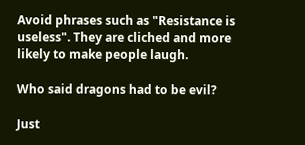Avoid phrases such as "Resistance is useless". They are cliched and more likely to make people laugh.

Who said dragons had to be evil?

Just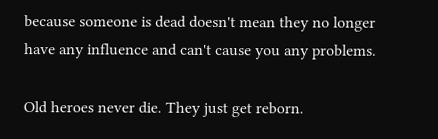because someone is dead doesn't mean they no longer have any influence and can't cause you any problems.

Old heroes never die. They just get reborn.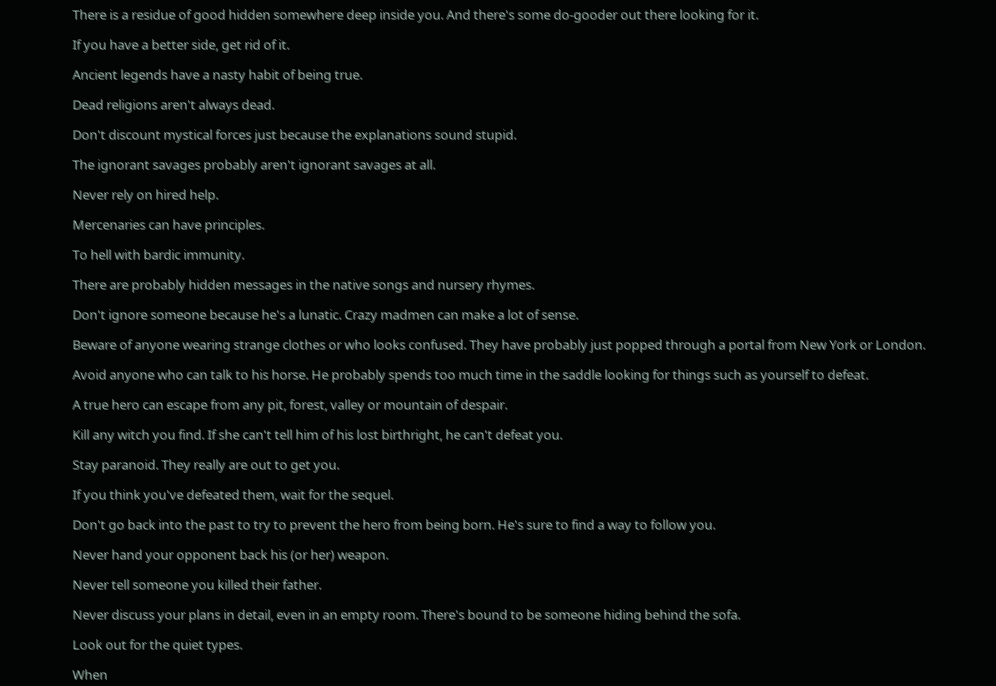There is a residue of good hidden somewhere deep inside you. And there's some do-gooder out there looking for it.

If you have a better side, get rid of it.

Ancient legends have a nasty habit of being true.

Dead religions aren't always dead.

Don't discount mystical forces just because the explanations sound stupid.

The ignorant savages probably aren't ignorant savages at all.

Never rely on hired help.

Mercenaries can have principles.

To hell with bardic immunity.

There are probably hidden messages in the native songs and nursery rhymes.

Don't ignore someone because he's a lunatic. Crazy madmen can make a lot of sense.

Beware of anyone wearing strange clothes or who looks confused. They have probably just popped through a portal from New York or London.

Avoid anyone who can talk to his horse. He probably spends too much time in the saddle looking for things such as yourself to defeat.

A true hero can escape from any pit, forest, valley or mountain of despair.

Kill any witch you find. If she can't tell him of his lost birthright, he can't defeat you.

Stay paranoid. They really are out to get you.

If you think you've defeated them, wait for the sequel.

Don't go back into the past to try to prevent the hero from being born. He's sure to find a way to follow you.

Never hand your opponent back his (or her) weapon.

Never tell someone you killed their father.

Never discuss your plans in detail, even in an empty room. There's bound to be someone hiding behind the sofa.

Look out for the quiet types.

When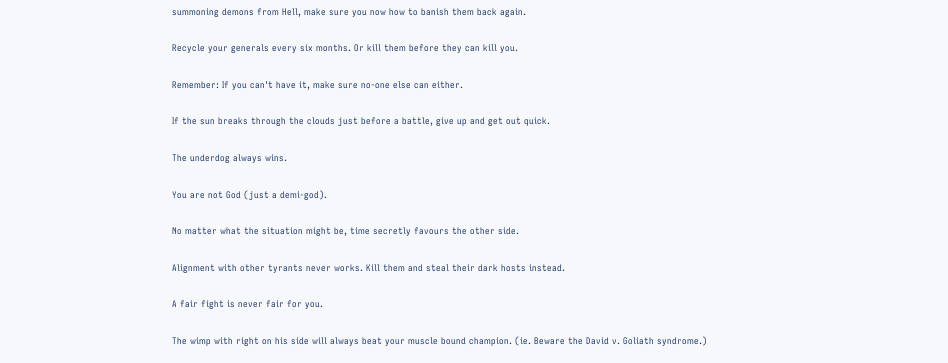summoning demons from Hell, make sure you now how to banish them back again.

Recycle your generals every six months. Or kill them before they can kill you.

Remember: If you can't have it, make sure no-one else can either.

If the sun breaks through the clouds just before a battle, give up and get out quick.

The underdog always wins.

You are not God (just a demi-god).

No matter what the situation might be, time secretly favours the other side.

Alignment with other tyrants never works. Kill them and steal their dark hosts instead.

A fair fight is never fair for you.

The wimp with right on his side will always beat your muscle bound champion. (ie. Beware the David v. Goliath syndrome.)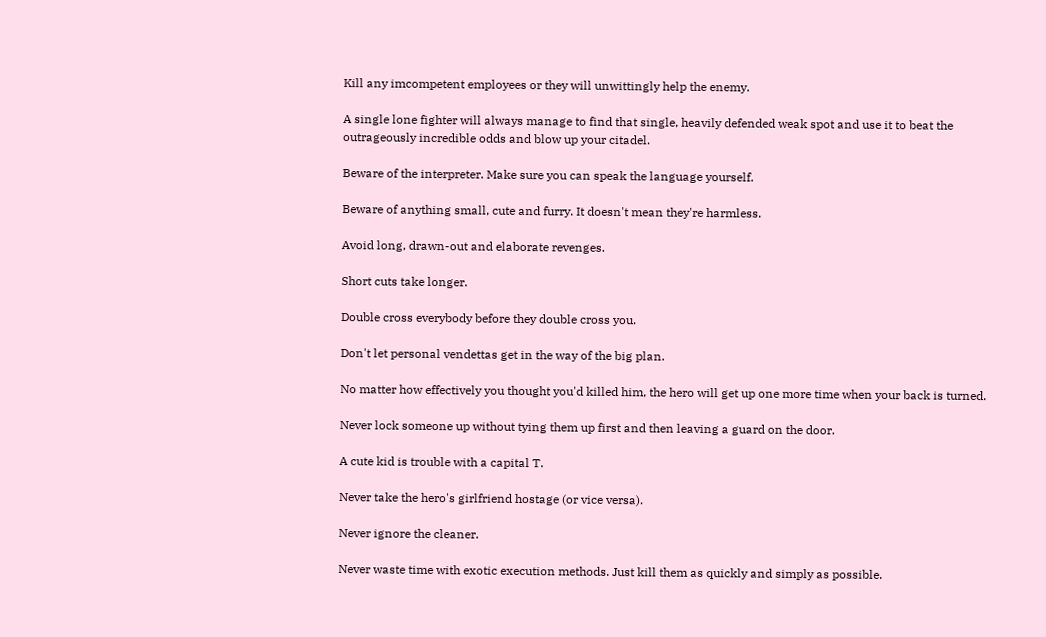Kill any imcompetent employees or they will unwittingly help the enemy.

A single lone fighter will always manage to find that single, heavily defended weak spot and use it to beat the outrageously incredible odds and blow up your citadel.

Beware of the interpreter. Make sure you can speak the language yourself.

Beware of anything small, cute and furry. It doesn't mean they're harmless.

Avoid long, drawn-out and elaborate revenges.

Short cuts take longer.

Double cross everybody before they double cross you.

Don't let personal vendettas get in the way of the big plan.

No matter how effectively you thought you'd killed him, the hero will get up one more time when your back is turned.

Never lock someone up without tying them up first and then leaving a guard on the door.

A cute kid is trouble with a capital T.

Never take the hero's girlfriend hostage (or vice versa).

Never ignore the cleaner.

Never waste time with exotic execution methods. Just kill them as quickly and simply as possible.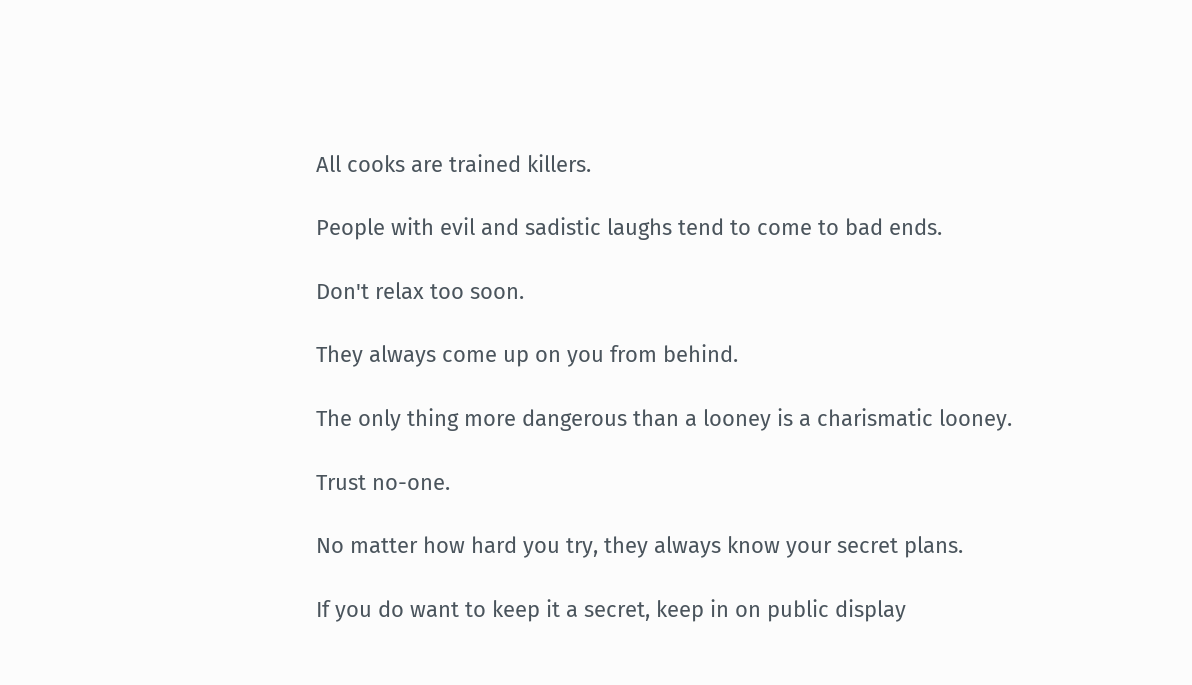All cooks are trained killers.

People with evil and sadistic laughs tend to come to bad ends.

Don't relax too soon.

They always come up on you from behind.

The only thing more dangerous than a looney is a charismatic looney.

Trust no-one.

No matter how hard you try, they always know your secret plans.

If you do want to keep it a secret, keep in on public display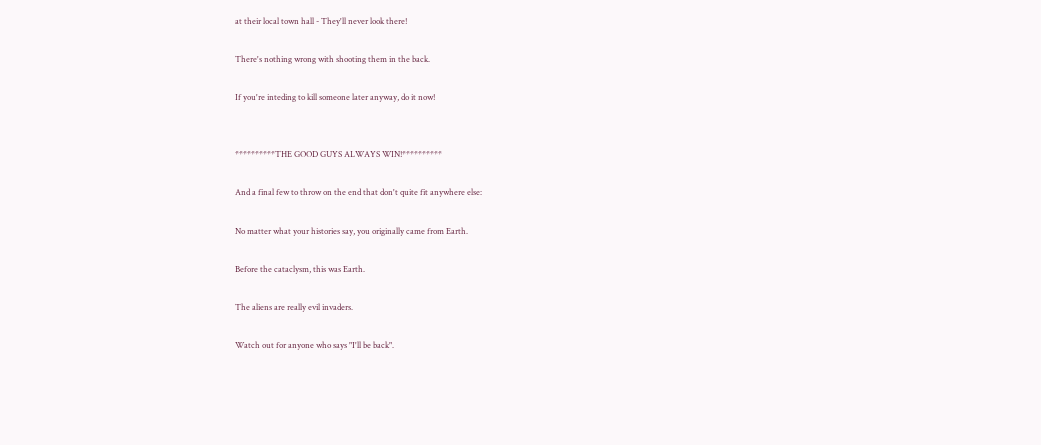at their local town hall - They'll never look there!

There's nothing wrong with shooting them in the back.

If you're inteding to kill someone later anyway, do it now!


**********THE GOOD GUYS ALWAYS WIN!**********

And a final few to throw on the end that don't quite fit anywhere else:

No matter what your histories say, you originally came from Earth.

Before the cataclysm, this was Earth.

The aliens are really evil invaders.

Watch out for anyone who says "I'll be back".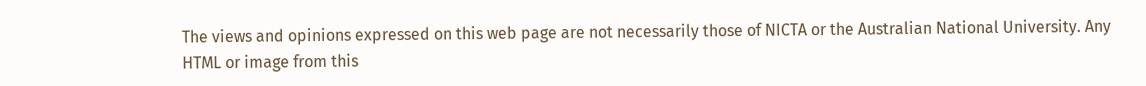The views and opinions expressed on this web page are not necessarily those of NICTA or the Australian National University. Any HTML or image from this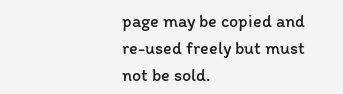page may be copied and re-used freely but must not be sold.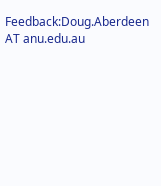Feedback:Doug.Aberdeen AT anu.edu.au